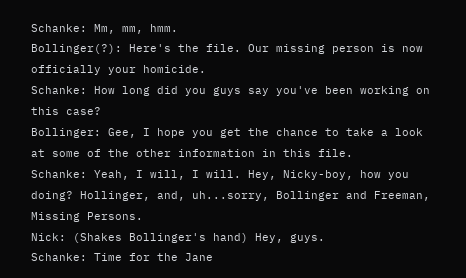Schanke: Mm, mm, hmm.
Bollinger(?): Here's the file. Our missing person is now officially your homicide.
Schanke: How long did you guys say you've been working on this case?
Bollinger: Gee, I hope you get the chance to take a look at some of the other information in this file.
Schanke: Yeah, I will, I will. Hey, Nicky-boy, how you doing? Hollinger, and, uh...sorry, Bollinger and Freeman, Missing Persons.
Nick: (Shakes Bollinger's hand) Hey, guys.
Schanke: Time for the Jane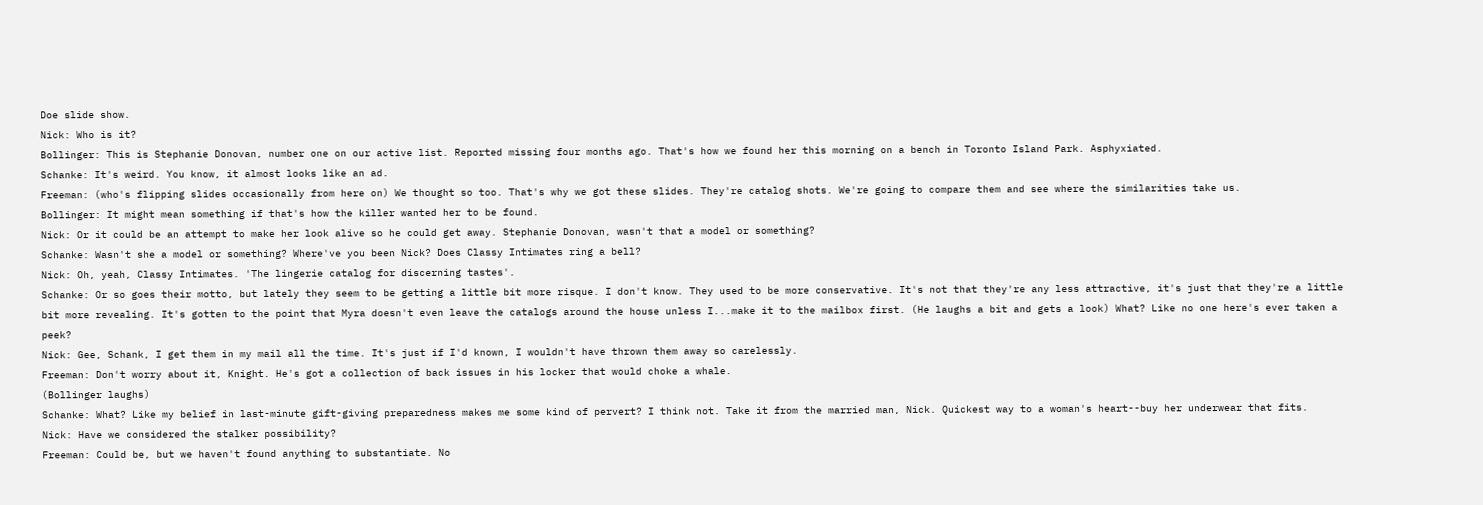Doe slide show.
Nick: Who is it?
Bollinger: This is Stephanie Donovan, number one on our active list. Reported missing four months ago. That's how we found her this morning on a bench in Toronto Island Park. Asphyxiated.
Schanke: It's weird. You know, it almost looks like an ad.
Freeman: (who's flipping slides occasionally from here on) We thought so too. That's why we got these slides. They're catalog shots. We're going to compare them and see where the similarities take us.
Bollinger: It might mean something if that's how the killer wanted her to be found.
Nick: Or it could be an attempt to make her look alive so he could get away. Stephanie Donovan, wasn't that a model or something?
Schanke: Wasn't she a model or something? Where've you been Nick? Does Classy Intimates ring a bell?
Nick: Oh, yeah, Classy Intimates. 'The lingerie catalog for discerning tastes'.
Schanke: Or so goes their motto, but lately they seem to be getting a little bit more risque. I don't know. They used to be more conservative. It's not that they're any less attractive, it's just that they're a little bit more revealing. It's gotten to the point that Myra doesn't even leave the catalogs around the house unless I...make it to the mailbox first. (He laughs a bit and gets a look) What? Like no one here's ever taken a peek?
Nick: Gee, Schank, I get them in my mail all the time. It's just if I'd known, I wouldn't have thrown them away so carelessly.
Freeman: Don't worry about it, Knight. He's got a collection of back issues in his locker that would choke a whale.
(Bollinger laughs)
Schanke: What? Like my belief in last-minute gift-giving preparedness makes me some kind of pervert? I think not. Take it from the married man, Nick. Quickest way to a woman's heart--buy her underwear that fits.
Nick: Have we considered the stalker possibility?
Freeman: Could be, but we haven't found anything to substantiate. No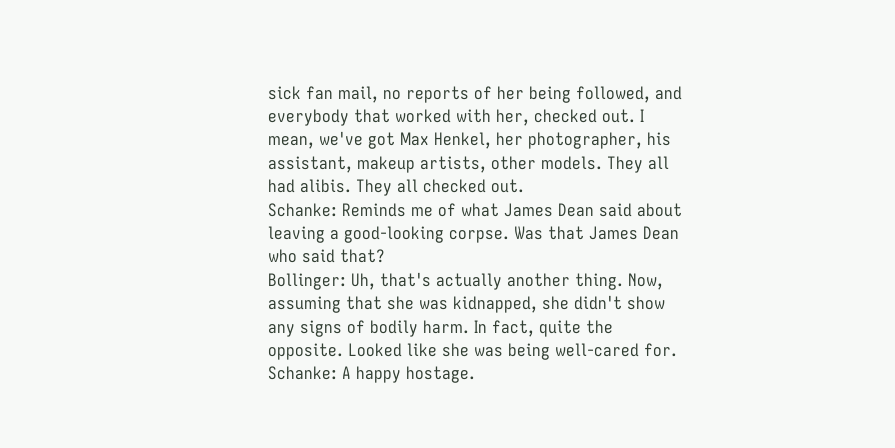sick fan mail, no reports of her being followed, and everybody that worked with her, checked out. I mean, we've got Max Henkel, her photographer, his assistant, makeup artists, other models. They all had alibis. They all checked out.
Schanke: Reminds me of what James Dean said about leaving a good-looking corpse. Was that James Dean who said that?
Bollinger: Uh, that's actually another thing. Now, assuming that she was kidnapped, she didn't show any signs of bodily harm. In fact, quite the opposite. Looked like she was being well-cared for.
Schanke: A happy hostage.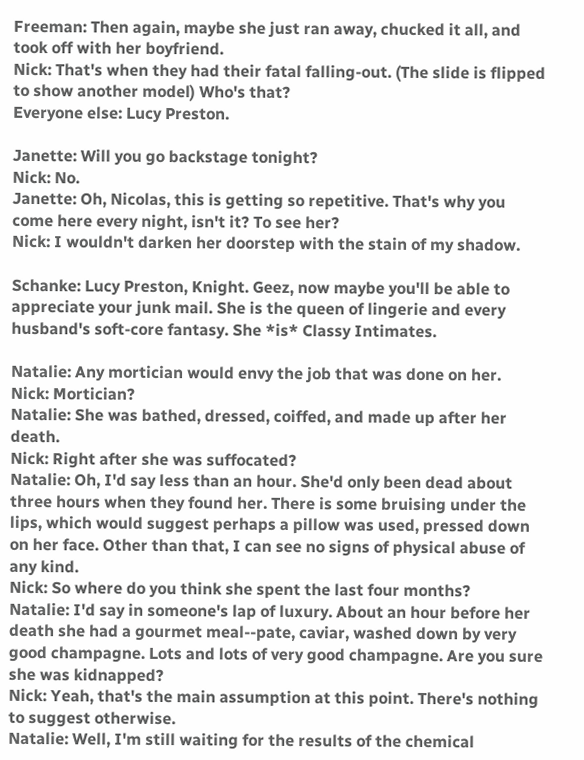Freeman: Then again, maybe she just ran away, chucked it all, and took off with her boyfriend.
Nick: That's when they had their fatal falling-out. (The slide is flipped to show another model) Who's that?
Everyone else: Lucy Preston.

Janette: Will you go backstage tonight?
Nick: No.
Janette: Oh, Nicolas, this is getting so repetitive. That's why you come here every night, isn't it? To see her?
Nick: I wouldn't darken her doorstep with the stain of my shadow.

Schanke: Lucy Preston, Knight. Geez, now maybe you'll be able to appreciate your junk mail. She is the queen of lingerie and every husband's soft-core fantasy. She *is* Classy Intimates.

Natalie: Any mortician would envy the job that was done on her.
Nick: Mortician?
Natalie: She was bathed, dressed, coiffed, and made up after her death.
Nick: Right after she was suffocated?
Natalie: Oh, I'd say less than an hour. She'd only been dead about three hours when they found her. There is some bruising under the lips, which would suggest perhaps a pillow was used, pressed down on her face. Other than that, I can see no signs of physical abuse of any kind.
Nick: So where do you think she spent the last four months?
Natalie: I'd say in someone's lap of luxury. About an hour before her death she had a gourmet meal--pate, caviar, washed down by very good champagne. Lots and lots of very good champagne. Are you sure she was kidnapped?
Nick: Yeah, that's the main assumption at this point. There's nothing to suggest otherwise.
Natalie: Well, I'm still waiting for the results of the chemical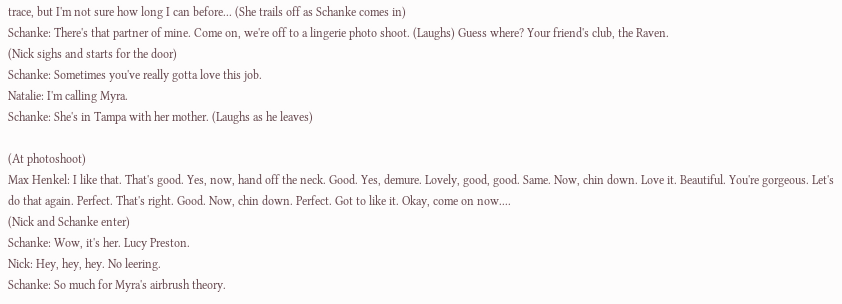trace, but I'm not sure how long I can before... (She trails off as Schanke comes in)
Schanke: There's that partner of mine. Come on, we're off to a lingerie photo shoot. (Laughs) Guess where? Your friend's club, the Raven.
(Nick sighs and starts for the door)
Schanke: Sometimes you've really gotta love this job.
Natalie: I'm calling Myra.
Schanke: She's in Tampa with her mother. (Laughs as he leaves)

(At photoshoot)
Max Henkel: I like that. That's good. Yes, now, hand off the neck. Good. Yes, demure. Lovely, good, good. Same. Now, chin down. Love it. Beautiful. You're gorgeous. Let's do that again. Perfect. That's right. Good. Now, chin down. Perfect. Got to like it. Okay, come on now....
(Nick and Schanke enter)
Schanke: Wow, it's her. Lucy Preston.
Nick: Hey, hey, hey. No leering.
Schanke: So much for Myra's airbrush theory.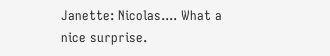Janette: Nicolas.... What a nice surprise.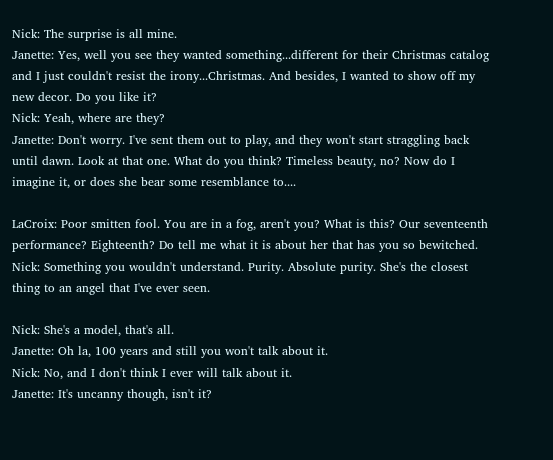Nick: The surprise is all mine.
Janette: Yes, well you see they wanted something...different for their Christmas catalog and I just couldn't resist the irony...Christmas. And besides, I wanted to show off my new decor. Do you like it?
Nick: Yeah, where are they?
Janette: Don't worry. I've sent them out to play, and they won't start straggling back until dawn. Look at that one. What do you think? Timeless beauty, no? Now do I imagine it, or does she bear some resemblance to....

LaCroix: Poor smitten fool. You are in a fog, aren't you? What is this? Our seventeenth performance? Eighteenth? Do tell me what it is about her that has you so bewitched.
Nick: Something you wouldn't understand. Purity. Absolute purity. She's the closest thing to an angel that I've ever seen.

Nick: She's a model, that's all.
Janette: Oh la, 100 years and still you won't talk about it.
Nick: No, and I don't think I ever will talk about it.
Janette: It's uncanny though, isn't it?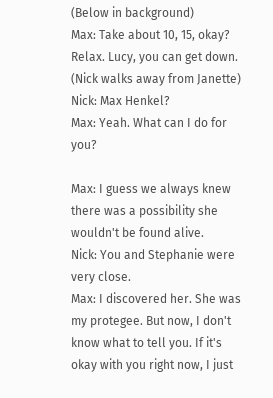(Below in background)
Max: Take about 10, 15, okay? Relax. Lucy, you can get down.
(Nick walks away from Janette)
Nick: Max Henkel?
Max: Yeah. What can I do for you?

Max: I guess we always knew there was a possibility she wouldn't be found alive.
Nick: You and Stephanie were very close.
Max: I discovered her. She was my protegee. But now, I don't know what to tell you. If it's okay with you right now, I just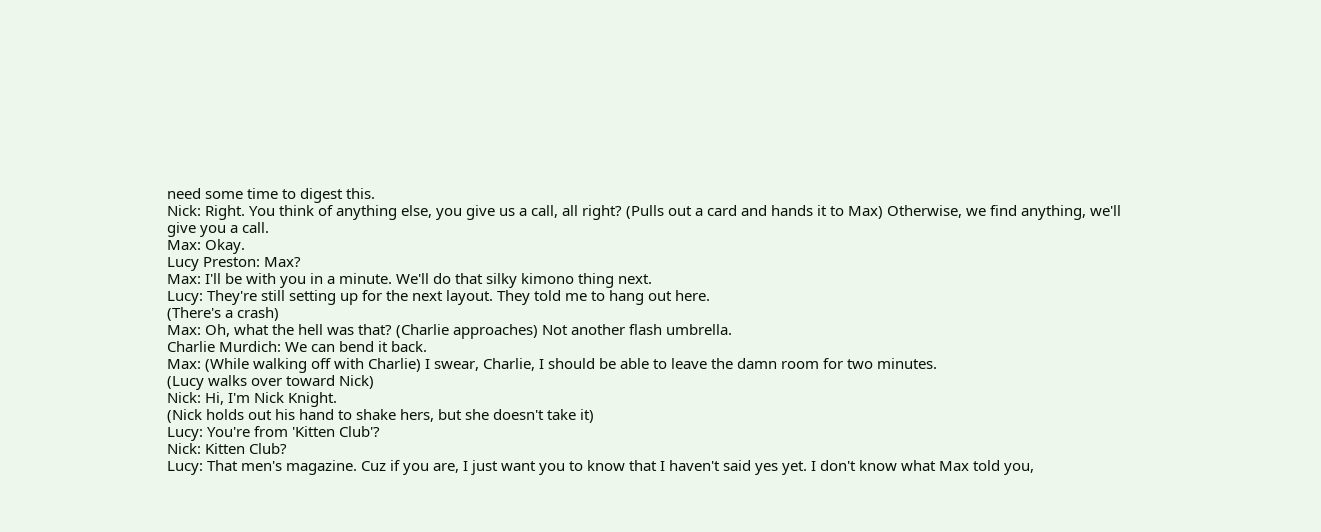need some time to digest this.
Nick: Right. You think of anything else, you give us a call, all right? (Pulls out a card and hands it to Max) Otherwise, we find anything, we'll give you a call.
Max: Okay.
Lucy Preston: Max?
Max: I'll be with you in a minute. We'll do that silky kimono thing next.
Lucy: They're still setting up for the next layout. They told me to hang out here.
(There's a crash)
Max: Oh, what the hell was that? (Charlie approaches) Not another flash umbrella.
Charlie Murdich: We can bend it back.
Max: (While walking off with Charlie) I swear, Charlie, I should be able to leave the damn room for two minutes.
(Lucy walks over toward Nick)
Nick: Hi, I'm Nick Knight.
(Nick holds out his hand to shake hers, but she doesn't take it)
Lucy: You're from 'Kitten Club'?
Nick: Kitten Club?
Lucy: That men's magazine. Cuz if you are, I just want you to know that I haven't said yes yet. I don't know what Max told you,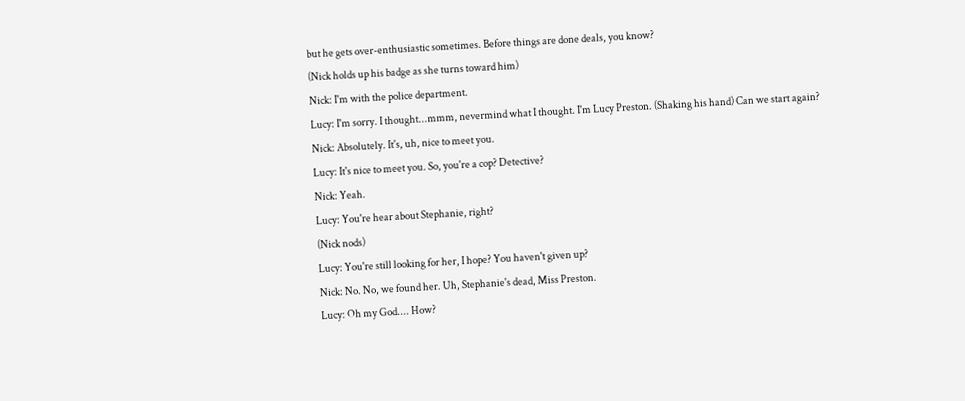but he gets over-enthusiastic sometimes. Before things are done deals, you know?
(Nick holds up his badge as she turns toward him)
Nick: I'm with the police department.
Lucy: I'm sorry. I thought...mmm, nevermind what I thought. I'm Lucy Preston. (Shaking his hand) Can we start again?
Nick: Absolutely. It's, uh, nice to meet you.
Lucy: It's nice to meet you. So, you're a cop? Detective?
Nick: Yeah.
Lucy: You're hear about Stephanie, right?
(Nick nods)
Lucy: You're still looking for her, I hope? You haven't given up?
Nick: No. No, we found her. Uh, Stephanie's dead, Miss Preston.
Lucy: Oh my God.... How?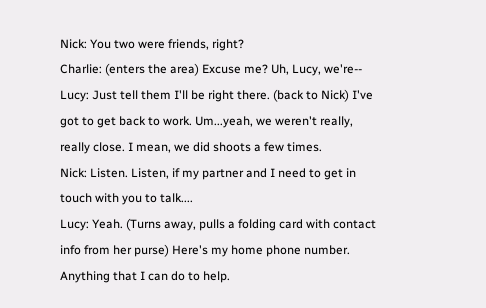Nick: You two were friends, right?
Charlie: (enters the area) Excuse me? Uh, Lucy, we're--
Lucy: Just tell them I'll be right there. (back to Nick) I've got to get back to work. Um...yeah, we weren't really, really close. I mean, we did shoots a few times.
Nick: Listen. Listen, if my partner and I need to get in touch with you to talk....
Lucy: Yeah. (Turns away, pulls a folding card with contact info from her purse) Here's my home phone number. Anything that I can do to help.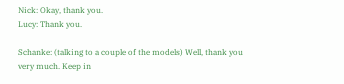Nick: Okay, thank you.
Lucy: Thank you.

Schanke: (talking to a couple of the models) Well, thank you very much. Keep in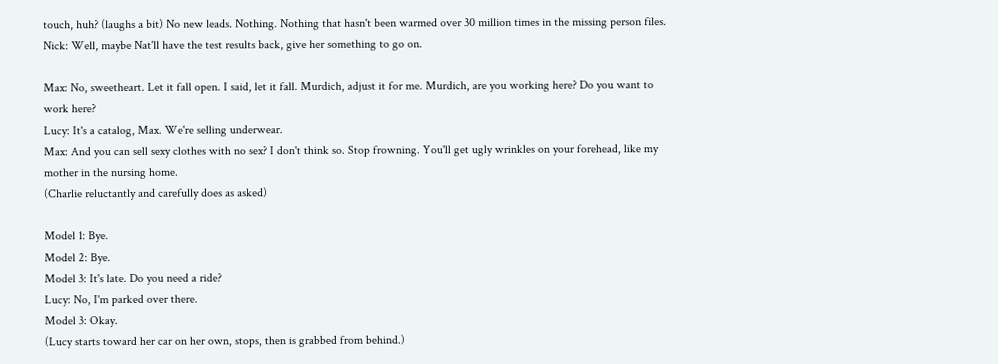touch, huh? (laughs a bit) No new leads. Nothing. Nothing that hasn't been warmed over 30 million times in the missing person files.
Nick: Well, maybe Nat'll have the test results back, give her something to go on.

Max: No, sweetheart. Let it fall open. I said, let it fall. Murdich, adjust it for me. Murdich, are you working here? Do you want to work here?
Lucy: It's a catalog, Max. We're selling underwear.
Max: And you can sell sexy clothes with no sex? I don't think so. Stop frowning. You'll get ugly wrinkles on your forehead, like my mother in the nursing home.
(Charlie reluctantly and carefully does as asked)

Model 1: Bye.
Model 2: Bye.
Model 3: It's late. Do you need a ride?
Lucy: No, I'm parked over there.
Model 3: Okay.
(Lucy starts toward her car on her own, stops, then is grabbed from behind.)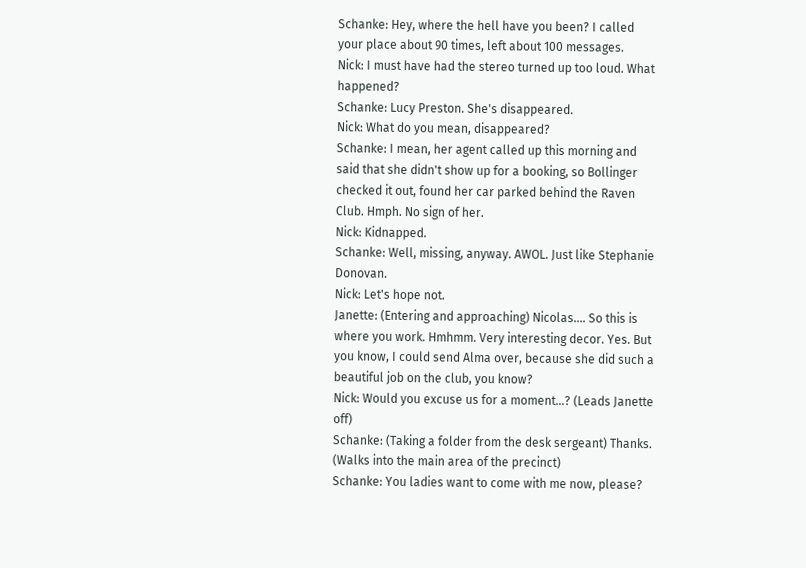Schanke: Hey, where the hell have you been? I called your place about 90 times, left about 100 messages.
Nick: I must have had the stereo turned up too loud. What happened?
Schanke: Lucy Preston. She's disappeared.
Nick: What do you mean, disappeared?
Schanke: I mean, her agent called up this morning and said that she didn't show up for a booking, so Bollinger checked it out, found her car parked behind the Raven Club. Hmph. No sign of her.
Nick: Kidnapped.
Schanke: Well, missing, anyway. AWOL. Just like Stephanie Donovan.
Nick: Let's hope not.
Janette: (Entering and approaching) Nicolas.... So this is where you work. Hmhmm. Very interesting decor. Yes. But you know, I could send Alma over, because she did such a beautiful job on the club, you know?
Nick: Would you excuse us for a moment...? (Leads Janette off)
Schanke: (Taking a folder from the desk sergeant) Thanks.
(Walks into the main area of the precinct)
Schanke: You ladies want to come with me now, please?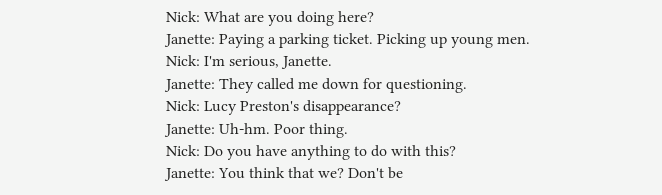Nick: What are you doing here?
Janette: Paying a parking ticket. Picking up young men.
Nick: I'm serious, Janette.
Janette: They called me down for questioning.
Nick: Lucy Preston's disappearance?
Janette: Uh-hm. Poor thing.
Nick: Do you have anything to do with this?
Janette: You think that we? Don't be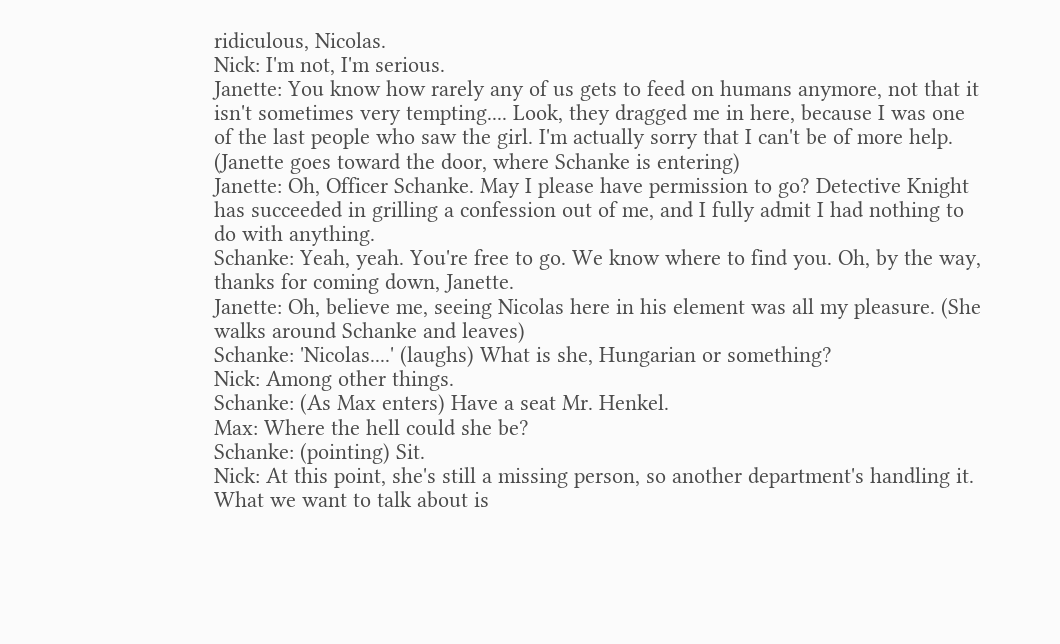ridiculous, Nicolas.
Nick: I'm not, I'm serious.
Janette: You know how rarely any of us gets to feed on humans anymore, not that it isn't sometimes very tempting.... Look, they dragged me in here, because I was one of the last people who saw the girl. I'm actually sorry that I can't be of more help.
(Janette goes toward the door, where Schanke is entering)
Janette: Oh, Officer Schanke. May I please have permission to go? Detective Knight has succeeded in grilling a confession out of me, and I fully admit I had nothing to do with anything.
Schanke: Yeah, yeah. You're free to go. We know where to find you. Oh, by the way, thanks for coming down, Janette.
Janette: Oh, believe me, seeing Nicolas here in his element was all my pleasure. (She walks around Schanke and leaves)
Schanke: 'Nicolas....' (laughs) What is she, Hungarian or something?
Nick: Among other things.
Schanke: (As Max enters) Have a seat Mr. Henkel.
Max: Where the hell could she be?
Schanke: (pointing) Sit.
Nick: At this point, she's still a missing person, so another department's handling it. What we want to talk about is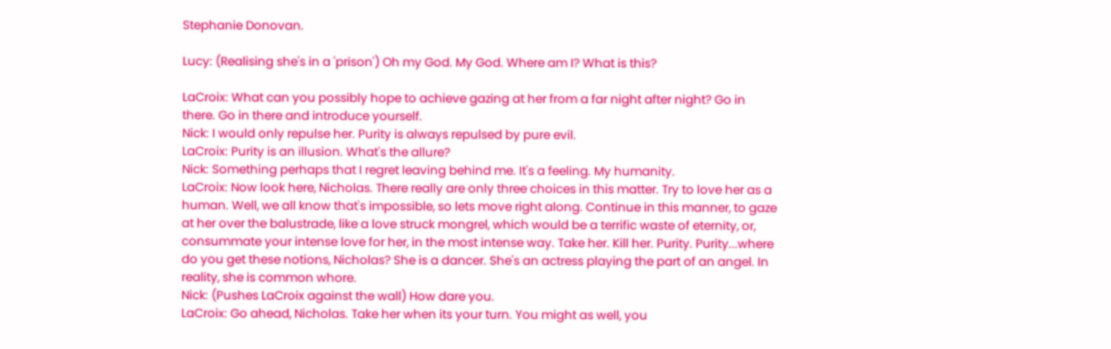Stephanie Donovan.

Lucy: (Realising she's in a 'prison') Oh my God. My God. Where am I? What is this?

LaCroix: What can you possibly hope to achieve gazing at her from a far night after night? Go in there. Go in there and introduce yourself.
Nick: I would only repulse her. Purity is always repulsed by pure evil.
LaCroix: Purity is an illusion. What's the allure?
Nick: Something perhaps that I regret leaving behind me. It's a feeling. My humanity.
LaCroix: Now look here, Nicholas. There really are only three choices in this matter. Try to love her as a human. Well, we all know that's impossible, so lets move right along. Continue in this manner, to gaze at her over the balustrade, like a love struck mongrel, which would be a terrific waste of eternity, or, consummate your intense love for her, in the most intense way. Take her. Kill her. Purity. Purity...where do you get these notions, Nicholas? She is a dancer. She's an actress playing the part of an angel. In reality, she is common whore.
Nick: (Pushes LaCroix against the wall) How dare you.
LaCroix: Go ahead, Nicholas. Take her when its your turn. You might as well, you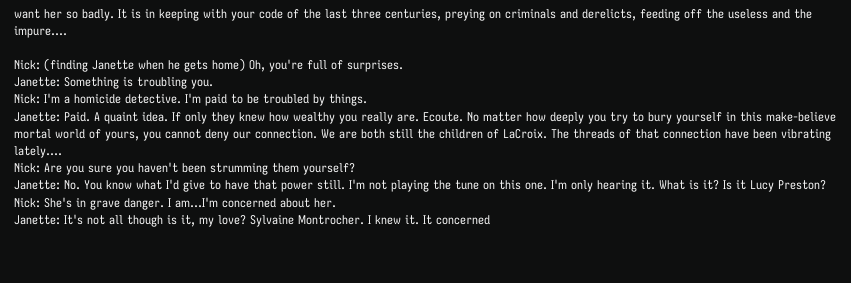want her so badly. It is in keeping with your code of the last three centuries, preying on criminals and derelicts, feeding off the useless and the impure....

Nick: (finding Janette when he gets home) Oh, you're full of surprises.
Janette: Something is troubling you.
Nick: I'm a homicide detective. I'm paid to be troubled by things.
Janette: Paid. A quaint idea. If only they knew how wealthy you really are. Ecoute. No matter how deeply you try to bury yourself in this make-believe mortal world of yours, you cannot deny our connection. We are both still the children of LaCroix. The threads of that connection have been vibrating lately....
Nick: Are you sure you haven't been strumming them yourself?
Janette: No. You know what I'd give to have that power still. I'm not playing the tune on this one. I'm only hearing it. What is it? Is it Lucy Preston?
Nick: She's in grave danger. I am...I'm concerned about her.
Janette: It's not all though is it, my love? Sylvaine Montrocher. I knew it. It concerned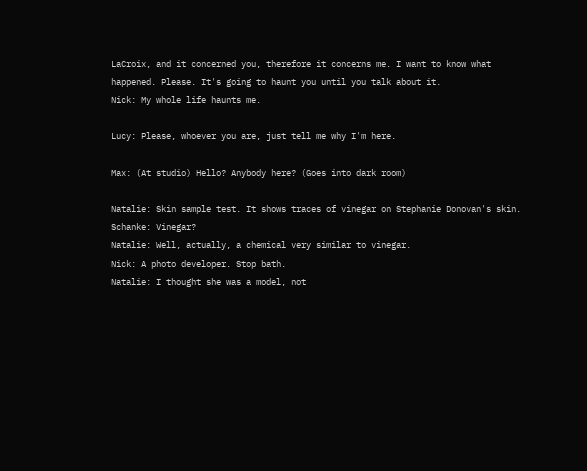LaCroix, and it concerned you, therefore it concerns me. I want to know what happened. Please. It's going to haunt you until you talk about it.
Nick: My whole life haunts me.

Lucy: Please, whoever you are, just tell me why I'm here.

Max: (At studio) Hello? Anybody here? (Goes into dark room)

Natalie: Skin sample test. It shows traces of vinegar on Stephanie Donovan's skin.
Schanke: Vinegar?
Natalie: Well, actually, a chemical very similar to vinegar.
Nick: A photo developer. Stop bath.
Natalie: I thought she was a model, not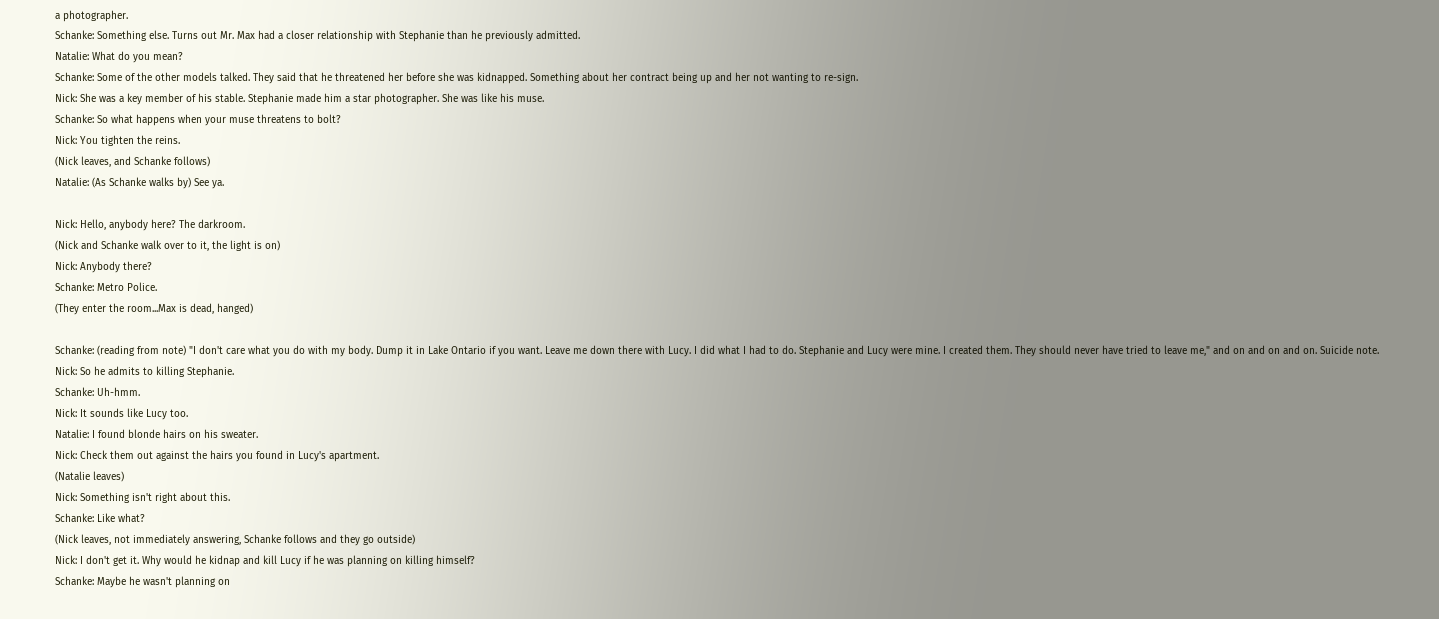a photographer.
Schanke: Something else. Turns out Mr. Max had a closer relationship with Stephanie than he previously admitted.
Natalie: What do you mean?
Schanke: Some of the other models talked. They said that he threatened her before she was kidnapped. Something about her contract being up and her not wanting to re-sign.
Nick: She was a key member of his stable. Stephanie made him a star photographer. She was like his muse.
Schanke: So what happens when your muse threatens to bolt?
Nick: You tighten the reins.
(Nick leaves, and Schanke follows)
Natalie: (As Schanke walks by) See ya.

Nick: Hello, anybody here? The darkroom.
(Nick and Schanke walk over to it, the light is on)
Nick: Anybody there?
Schanke: Metro Police.
(They enter the room...Max is dead, hanged)

Schanke: (reading from note) "I don't care what you do with my body. Dump it in Lake Ontario if you want. Leave me down there with Lucy. I did what I had to do. Stephanie and Lucy were mine. I created them. They should never have tried to leave me," and on and on and on. Suicide note.
Nick: So he admits to killing Stephanie.
Schanke: Uh-hmm.
Nick: It sounds like Lucy too.
Natalie: I found blonde hairs on his sweater.
Nick: Check them out against the hairs you found in Lucy's apartment.
(Natalie leaves)
Nick: Something isn't right about this.
Schanke: Like what?
(Nick leaves, not immediately answering, Schanke follows and they go outside)
Nick: I don't get it. Why would he kidnap and kill Lucy if he was planning on killing himself?
Schanke: Maybe he wasn't planning on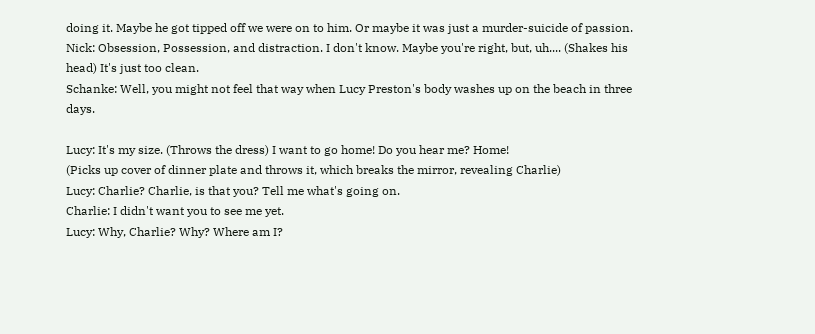doing it. Maybe he got tipped off we were on to him. Or maybe it was just a murder-suicide of passion.
Nick: Obsession, Possession, and distraction. I don't know. Maybe you're right, but, uh.... (Shakes his head) It's just too clean.
Schanke: Well, you might not feel that way when Lucy Preston's body washes up on the beach in three days.

Lucy: It's my size. (Throws the dress) I want to go home! Do you hear me? Home!
(Picks up cover of dinner plate and throws it, which breaks the mirror, revealing Charlie)
Lucy: Charlie? Charlie, is that you? Tell me what's going on.
Charlie: I didn't want you to see me yet.
Lucy: Why, Charlie? Why? Where am I?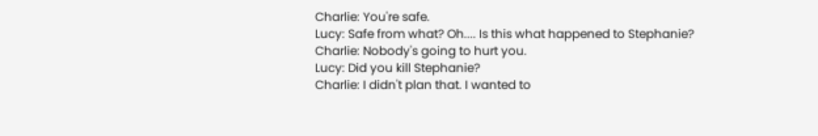Charlie: You're safe.
Lucy: Safe from what? Oh.... Is this what happened to Stephanie?
Charlie: Nobody's going to hurt you.
Lucy: Did you kill Stephanie?
Charlie: I didn't plan that. I wanted to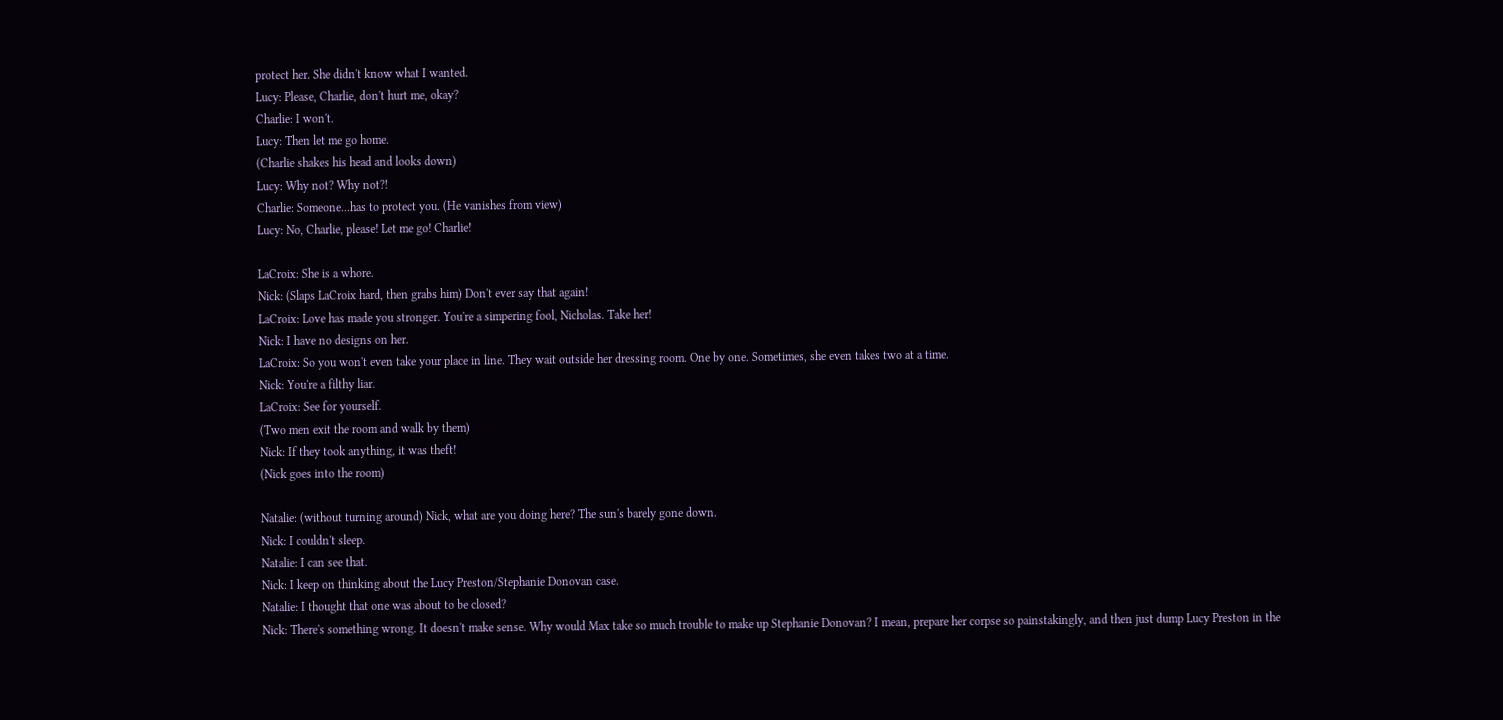protect her. She didn't know what I wanted.
Lucy: Please, Charlie, don't hurt me, okay?
Charlie: I won't.
Lucy: Then let me go home.
(Charlie shakes his head and looks down)
Lucy: Why not? Why not?!
Charlie: Someone...has to protect you. (He vanishes from view)
Lucy: No, Charlie, please! Let me go! Charlie!

LaCroix: She is a whore.
Nick: (Slaps LaCroix hard, then grabs him) Don't ever say that again!
LaCroix: Love has made you stronger. You're a simpering fool, Nicholas. Take her!
Nick: I have no designs on her.
LaCroix: So you won't even take your place in line. They wait outside her dressing room. One by one. Sometimes, she even takes two at a time.
Nick: You're a filthy liar.
LaCroix: See for yourself.
(Two men exit the room and walk by them)
Nick: If they took anything, it was theft!
(Nick goes into the room)

Natalie: (without turning around) Nick, what are you doing here? The sun's barely gone down.
Nick: I couldn't sleep.
Natalie: I can see that.
Nick: I keep on thinking about the Lucy Preston/Stephanie Donovan case.
Natalie: I thought that one was about to be closed?
Nick: There's something wrong. It doesn't make sense. Why would Max take so much trouble to make up Stephanie Donovan? I mean, prepare her corpse so painstakingly, and then just dump Lucy Preston in the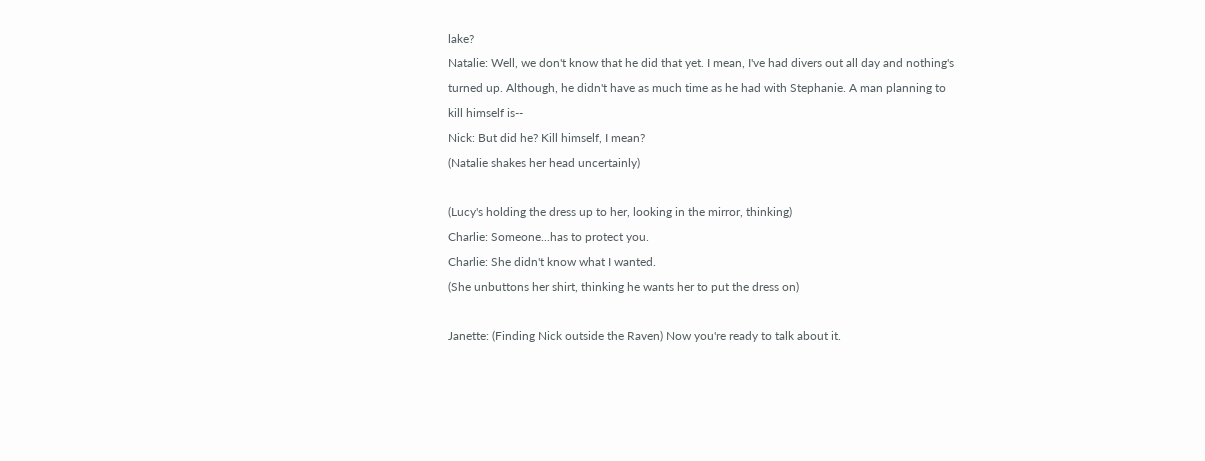lake?
Natalie: Well, we don't know that he did that yet. I mean, I've had divers out all day and nothing's turned up. Although, he didn't have as much time as he had with Stephanie. A man planning to kill himself is--
Nick: But did he? Kill himself, I mean?
(Natalie shakes her head uncertainly)

(Lucy's holding the dress up to her, looking in the mirror, thinking)
Charlie: Someone...has to protect you.
Charlie: She didn't know what I wanted.
(She unbuttons her shirt, thinking he wants her to put the dress on)

Janette: (Finding Nick outside the Raven) Now you're ready to talk about it.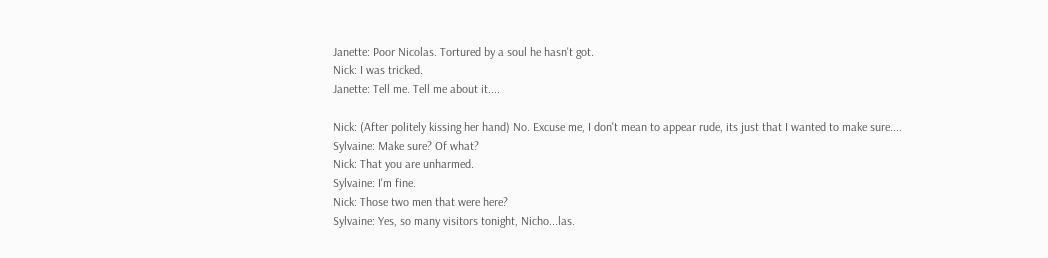Janette: Poor Nicolas. Tortured by a soul he hasn't got.
Nick: I was tricked.
Janette: Tell me. Tell me about it....

Nick: (After politely kissing her hand) No. Excuse me, I don't mean to appear rude, its just that I wanted to make sure....
Sylvaine: Make sure? Of what?
Nick: That you are unharmed.
Sylvaine: I'm fine.
Nick: Those two men that were here?
Sylvaine: Yes, so many visitors tonight, Nicho...las.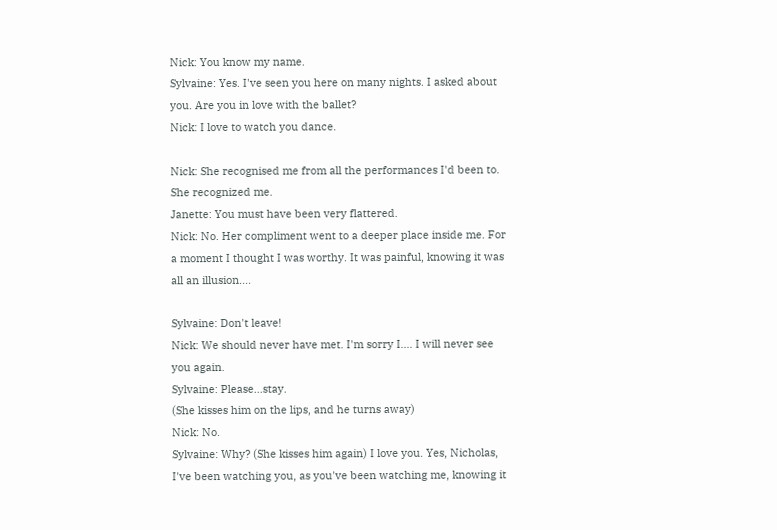Nick: You know my name.
Sylvaine: Yes. I've seen you here on many nights. I asked about you. Are you in love with the ballet?
Nick: I love to watch you dance.

Nick: She recognised me from all the performances I'd been to. She recognized me.
Janette: You must have been very flattered.
Nick: No. Her compliment went to a deeper place inside me. For a moment I thought I was worthy. It was painful, knowing it was all an illusion....

Sylvaine: Don't leave!
Nick: We should never have met. I'm sorry I.... I will never see you again.
Sylvaine: Please...stay.
(She kisses him on the lips, and he turns away)
Nick: No.
Sylvaine: Why? (She kisses him again) I love you. Yes, Nicholas, I've been watching you, as you've been watching me, knowing it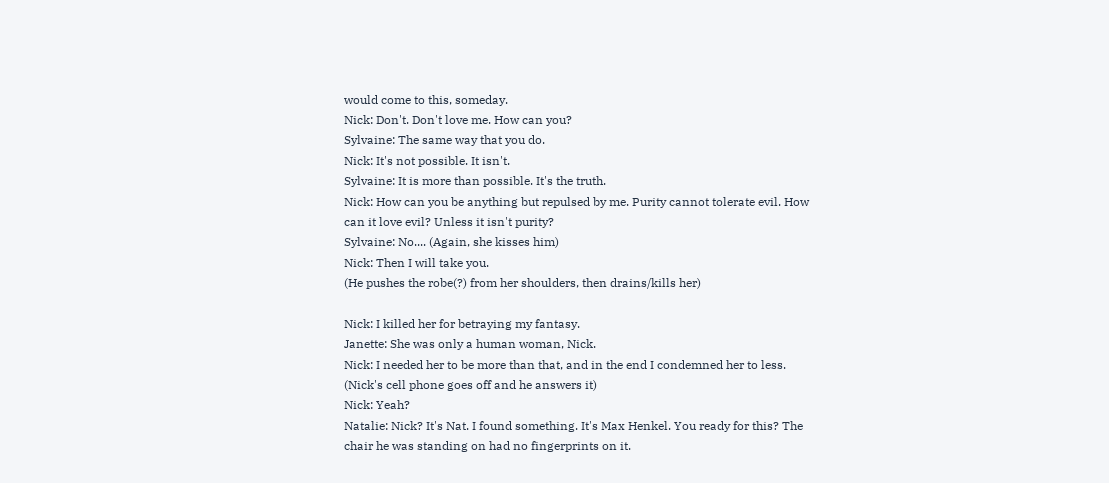would come to this, someday.
Nick: Don't. Don't love me. How can you?
Sylvaine: The same way that you do.
Nick: It's not possible. It isn't.
Sylvaine: It is more than possible. It's the truth.
Nick: How can you be anything but repulsed by me. Purity cannot tolerate evil. How can it love evil? Unless it isn't purity?
Sylvaine: No.... (Again, she kisses him)
Nick: Then I will take you.
(He pushes the robe(?) from her shoulders, then drains/kills her)

Nick: I killed her for betraying my fantasy.
Janette: She was only a human woman, Nick.
Nick: I needed her to be more than that, and in the end I condemned her to less.
(Nick's cell phone goes off and he answers it)
Nick: Yeah?
Natalie: Nick? It's Nat. I found something. It's Max Henkel. You ready for this? The chair he was standing on had no fingerprints on it.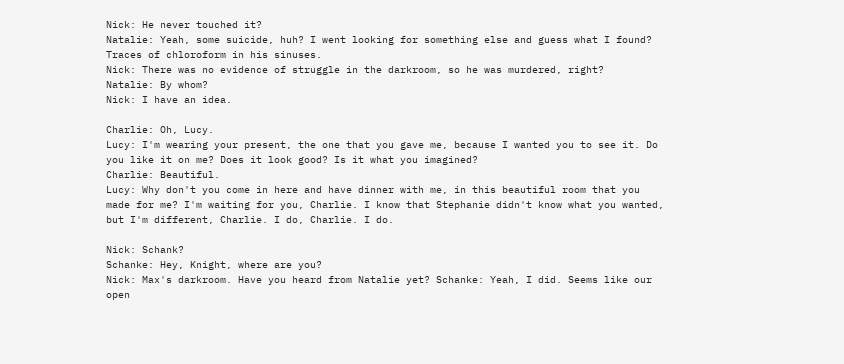Nick: He never touched it?
Natalie: Yeah, some suicide, huh? I went looking for something else and guess what I found? Traces of chloroform in his sinuses.
Nick: There was no evidence of struggle in the darkroom, so he was murdered, right?
Natalie: By whom?
Nick: I have an idea.

Charlie: Oh, Lucy.
Lucy: I'm wearing your present, the one that you gave me, because I wanted you to see it. Do you like it on me? Does it look good? Is it what you imagined?
Charlie: Beautiful.
Lucy: Why don't you come in here and have dinner with me, in this beautiful room that you made for me? I'm waiting for you, Charlie. I know that Stephanie didn't know what you wanted, but I'm different, Charlie. I do, Charlie. I do.

Nick: Schank?
Schanke: Hey, Knight, where are you?
Nick: Max's darkroom. Have you heard from Natalie yet? Schanke: Yeah, I did. Seems like our open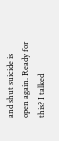and shut suicide is open again. Ready for this? I talked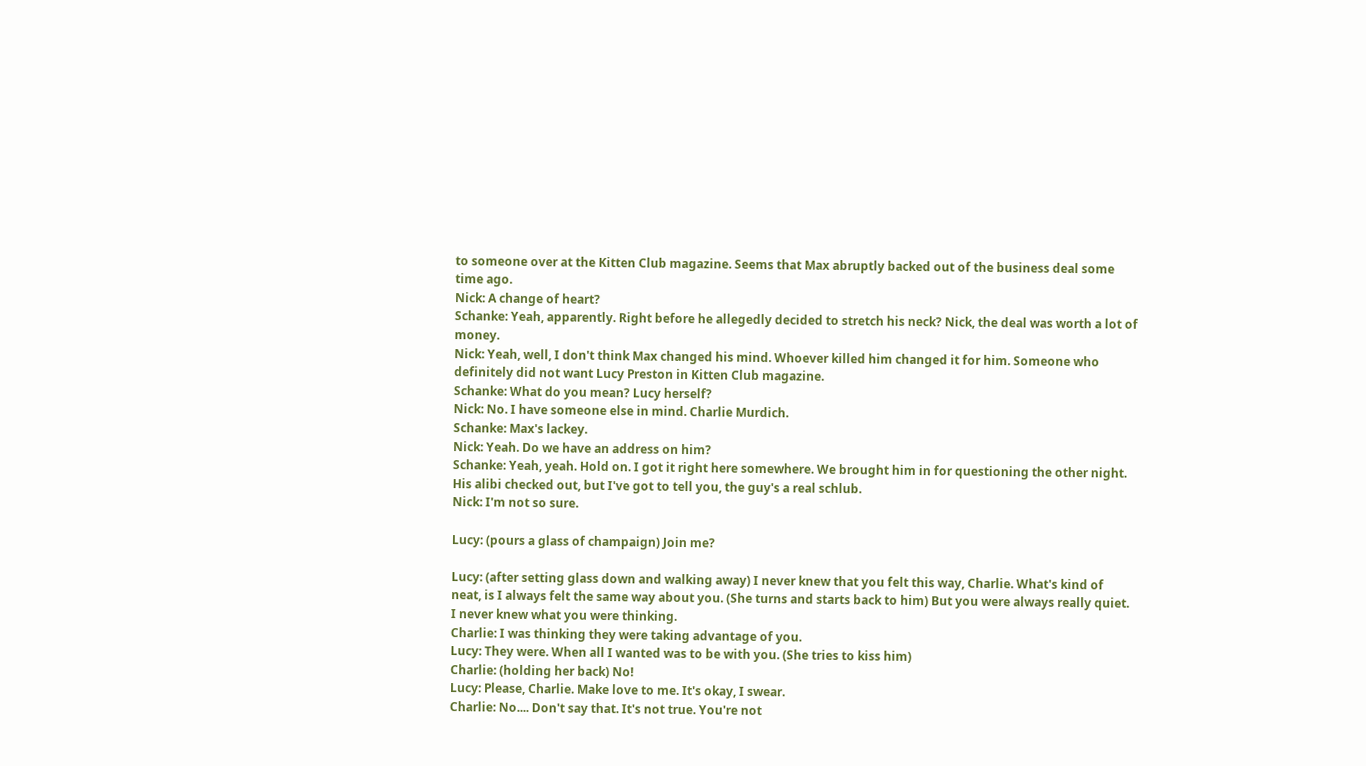to someone over at the Kitten Club magazine. Seems that Max abruptly backed out of the business deal some time ago.
Nick: A change of heart?
Schanke: Yeah, apparently. Right before he allegedly decided to stretch his neck? Nick, the deal was worth a lot of money.
Nick: Yeah, well, I don't think Max changed his mind. Whoever killed him changed it for him. Someone who definitely did not want Lucy Preston in Kitten Club magazine.
Schanke: What do you mean? Lucy herself?
Nick: No. I have someone else in mind. Charlie Murdich.
Schanke: Max's lackey.
Nick: Yeah. Do we have an address on him?
Schanke: Yeah, yeah. Hold on. I got it right here somewhere. We brought him in for questioning the other night. His alibi checked out, but I've got to tell you, the guy's a real schlub.
Nick: I'm not so sure.

Lucy: (pours a glass of champaign) Join me?

Lucy: (after setting glass down and walking away) I never knew that you felt this way, Charlie. What's kind of neat, is I always felt the same way about you. (She turns and starts back to him) But you were always really quiet. I never knew what you were thinking.
Charlie: I was thinking they were taking advantage of you.
Lucy: They were. When all I wanted was to be with you. (She tries to kiss him)
Charlie: (holding her back) No!
Lucy: Please, Charlie. Make love to me. It's okay, I swear.
Charlie: No.... Don't say that. It's not true. You're not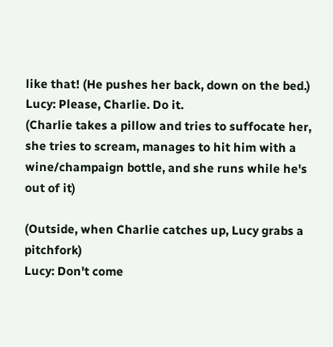like that! (He pushes her back, down on the bed.)
Lucy: Please, Charlie. Do it.
(Charlie takes a pillow and tries to suffocate her, she tries to scream, manages to hit him with a wine/champaign bottle, and she runs while he's out of it)

(Outside, when Charlie catches up, Lucy grabs a pitchfork)
Lucy: Don't come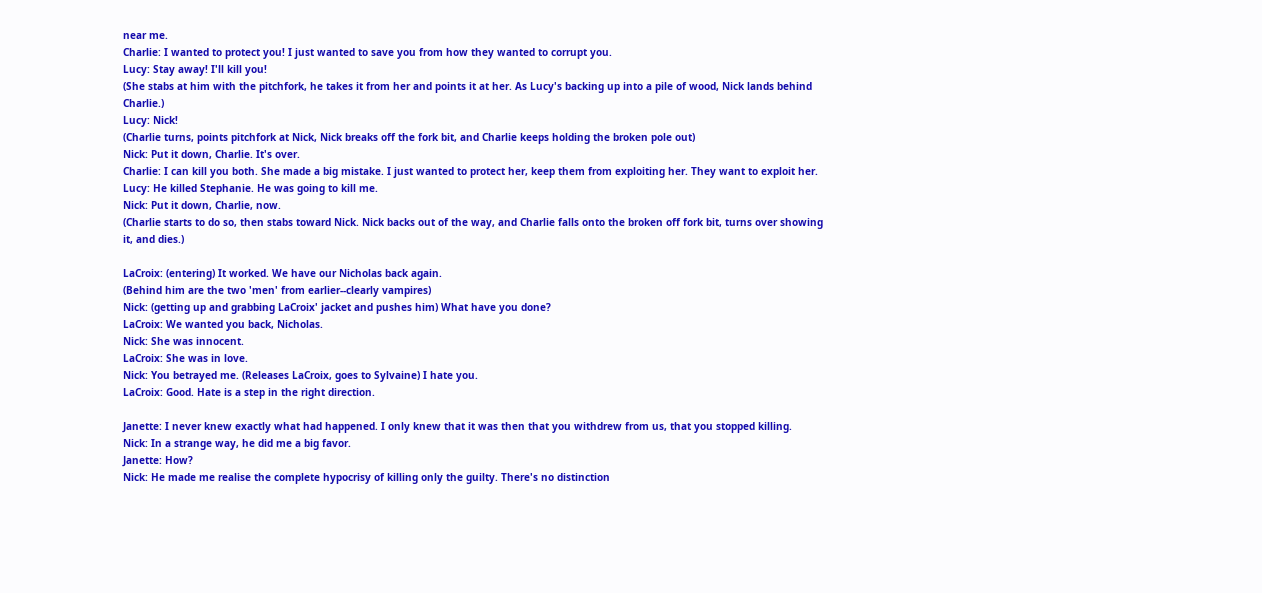near me.
Charlie: I wanted to protect you! I just wanted to save you from how they wanted to corrupt you.
Lucy: Stay away! I'll kill you!
(She stabs at him with the pitchfork, he takes it from her and points it at her. As Lucy's backing up into a pile of wood, Nick lands behind Charlie.)
Lucy: Nick!
(Charlie turns, points pitchfork at Nick, Nick breaks off the fork bit, and Charlie keeps holding the broken pole out)
Nick: Put it down, Charlie. It's over.
Charlie: I can kill you both. She made a big mistake. I just wanted to protect her, keep them from exploiting her. They want to exploit her.
Lucy: He killed Stephanie. He was going to kill me.
Nick: Put it down, Charlie, now.
(Charlie starts to do so, then stabs toward Nick. Nick backs out of the way, and Charlie falls onto the broken off fork bit, turns over showing it, and dies.)

LaCroix: (entering) It worked. We have our Nicholas back again.
(Behind him are the two 'men' from earlier--clearly vampires)
Nick: (getting up and grabbing LaCroix' jacket and pushes him) What have you done?
LaCroix: We wanted you back, Nicholas.
Nick: She was innocent.
LaCroix: She was in love.
Nick: You betrayed me. (Releases LaCroix, goes to Sylvaine) I hate you.
LaCroix: Good. Hate is a step in the right direction.

Janette: I never knew exactly what had happened. I only knew that it was then that you withdrew from us, that you stopped killing.
Nick: In a strange way, he did me a big favor.
Janette: How?
Nick: He made me realise the complete hypocrisy of killing only the guilty. There's no distinction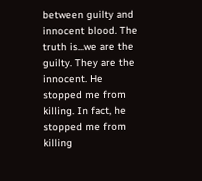between guilty and innocent blood. The truth is...we are the guilty. They are the innocent. He stopped me from killing. In fact, he stopped me from killing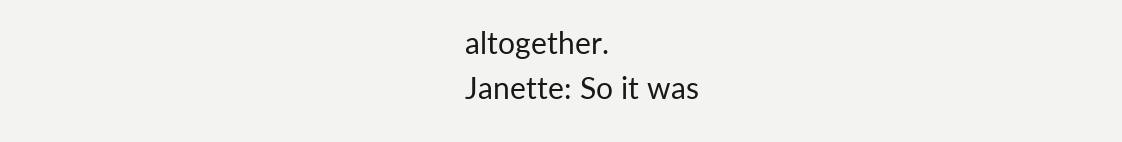altogether.
Janette: So it was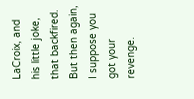LaCroix, and his little joke, that backfired. But then again, I suppose you got your revenge.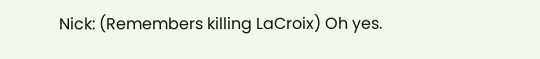Nick: (Remembers killing LaCroix) Oh yes.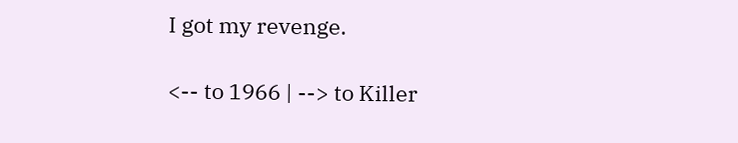I got my revenge.

<-- to 1966 | --> to Killer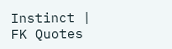Instinct | FK Quotes